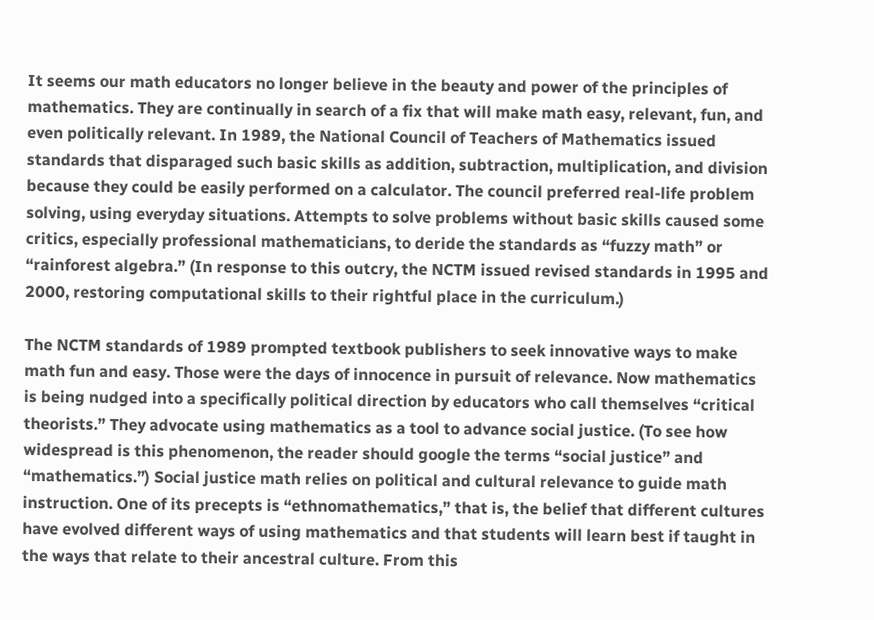It seems our math educators no longer believe in the beauty and power of the principles of mathematics. They are continually in search of a fix that will make math easy, relevant, fun, and even politically relevant. In 1989, the National Council of Teachers of Mathematics issued standards that disparaged such basic skills as addition, subtraction, multiplication, and division because they could be easily performed on a calculator. The council preferred real-life problem solving, using everyday situations. Attempts to solve problems without basic skills caused some critics, especially professional mathematicians, to deride the standards as “fuzzy math” or “rainforest algebra.” (In response to this outcry, the NCTM issued revised standards in 1995 and 2000, restoring computational skills to their rightful place in the curriculum.)

The NCTM standards of 1989 prompted textbook publishers to seek innovative ways to make math fun and easy. Those were the days of innocence in pursuit of relevance. Now mathematics is being nudged into a specifically political direction by educators who call themselves “critical theorists.” They advocate using mathematics as a tool to advance social justice. (To see how widespread is this phenomenon, the reader should google the terms “social justice” and “mathematics.”) Social justice math relies on political and cultural relevance to guide math instruction. One of its precepts is “ethnomathematics,” that is, the belief that different cultures have evolved different ways of using mathematics and that students will learn best if taught in the ways that relate to their ancestral culture. From this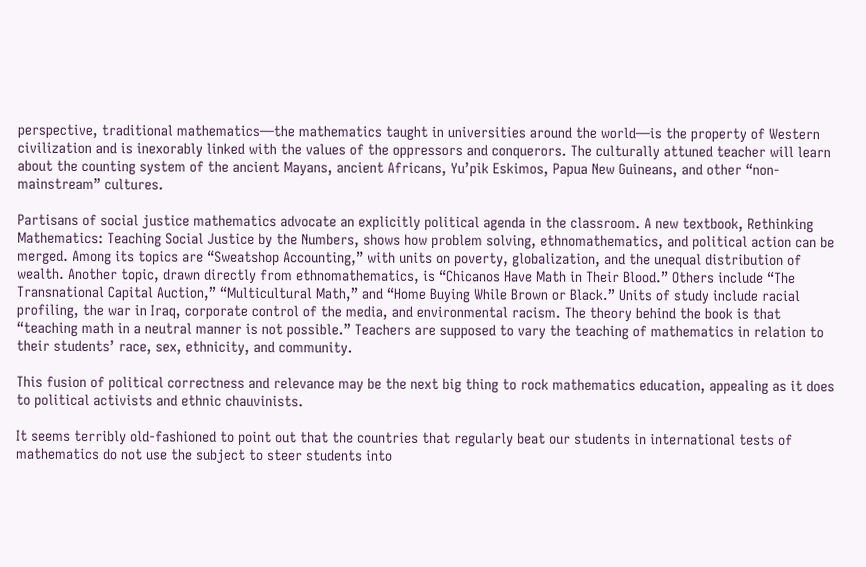perspective, traditional mathematics—the mathematics taught in universities around the world—is the property of Western civilization and is inexorably linked with the values of the oppressors and conquerors. The culturally attuned teacher will learn about the counting system of the ancient Mayans, ancient Africans, Yu’pik Eskimos, Papua New Guineans, and other “non-mainstream” cultures.

Partisans of social justice mathematics advocate an explicitly political agenda in the classroom. A new textbook, Rethinking Mathematics: Teaching Social Justice by the Numbers, shows how problem solving, ethnomathematics, and political action can be merged. Among its topics are “Sweatshop Accounting,” with units on poverty, globalization, and the unequal distribution of wealth. Another topic, drawn directly from ethnomathematics, is “Chicanos Have Math in Their Blood.” Others include “The Transnational Capital Auction,” “Multicultural Math,” and “Home Buying While Brown or Black.” Units of study include racial profiling, the war in Iraq, corporate control of the media, and environmental racism. The theory behind the book is that “teaching math in a neutral manner is not possible.” Teachers are supposed to vary the teaching of mathematics in relation to their students’ race, sex, ethnicity, and community.

This fusion of political correctness and relevance may be the next big thing to rock mathematics education, appealing as it does to political activists and ethnic chauvinists.

It seems terribly old-fashioned to point out that the countries that regularly beat our students in international tests of mathematics do not use the subject to steer students into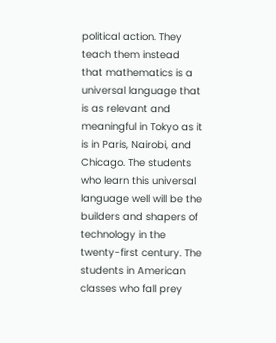political action. They teach them instead that mathematics is a universal language that is as relevant and meaningful in Tokyo as it is in Paris, Nairobi, and Chicago. The students who learn this universal language well will be the builders and shapers of technology in the twenty-first century. The students in American classes who fall prey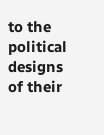to the political designs of their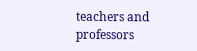teachers and professors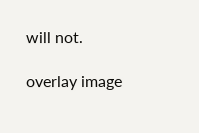will not.

overlay image